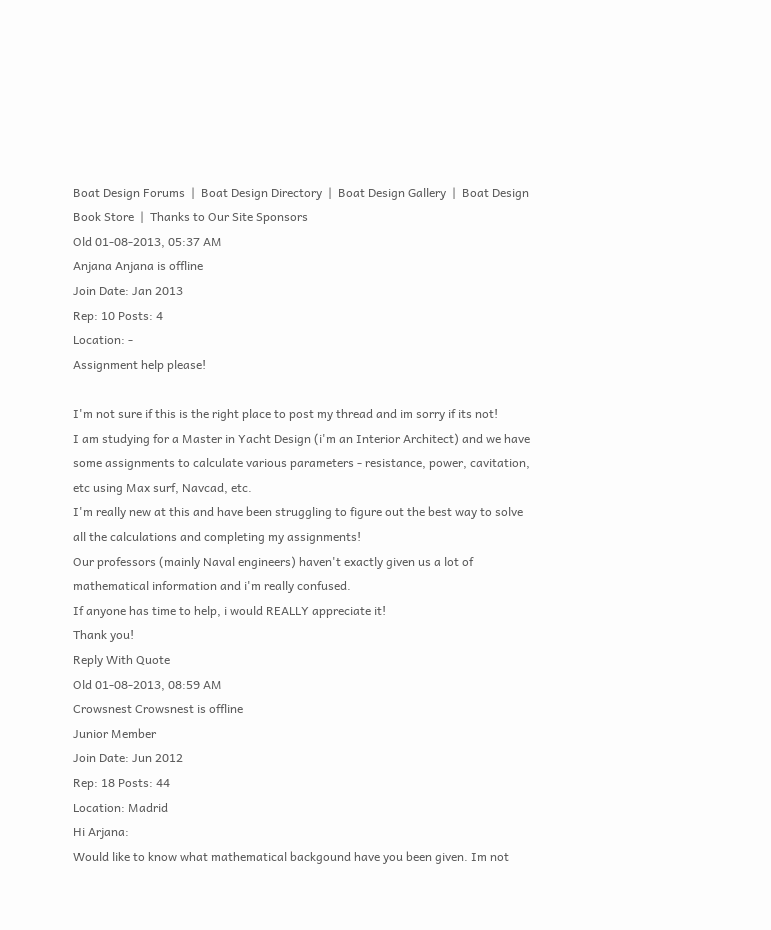Boat Design Forums  |  Boat Design Directory  |  Boat Design Gallery  |  Boat Design Book Store  |  Thanks to Our Site Sponsors
Old 01-08-2013, 05:37 AM
Anjana Anjana is offline
Join Date: Jan 2013
Rep: 10 Posts: 4
Location: -
Assignment help please!

I'm not sure if this is the right place to post my thread and im sorry if its not!
I am studying for a Master in Yacht Design (i'm an Interior Architect) and we have some assignments to calculate various parameters - resistance, power, cavitation, etc using Max surf, Navcad, etc.
I'm really new at this and have been struggling to figure out the best way to solve all the calculations and completing my assignments!
Our professors (mainly Naval engineers) haven't exactly given us a lot of mathematical information and i'm really confused.
If anyone has time to help, i would REALLY appreciate it!
Thank you!
Reply With Quote
Old 01-08-2013, 08:59 AM
Crowsnest Crowsnest is offline
Junior Member
Join Date: Jun 2012
Rep: 18 Posts: 44
Location: Madrid
Hi Arjana:
Would like to know what mathematical backgound have you been given. Im not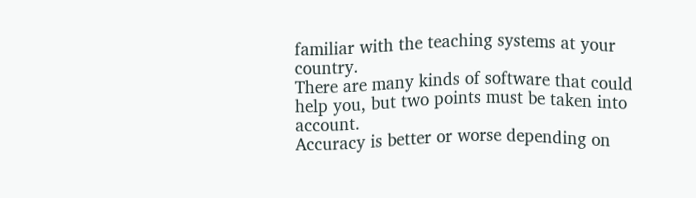familiar with the teaching systems at your country.
There are many kinds of software that could help you, but two points must be taken into account.
Accuracy is better or worse depending on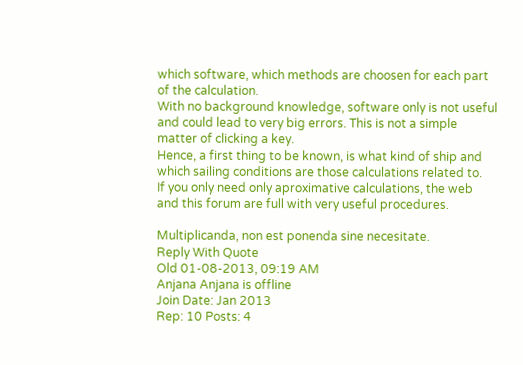which software, which methods are choosen for each part of the calculation.
With no background knowledge, software only is not useful and could lead to very big errors. This is not a simple matter of clicking a key.
Hence, a first thing to be known, is what kind of ship and which sailing conditions are those calculations related to.
If you only need only aproximative calculations, the web and this forum are full with very useful procedures.

Multiplicanda, non est ponenda sine necesitate.
Reply With Quote
Old 01-08-2013, 09:19 AM
Anjana Anjana is offline
Join Date: Jan 2013
Rep: 10 Posts: 4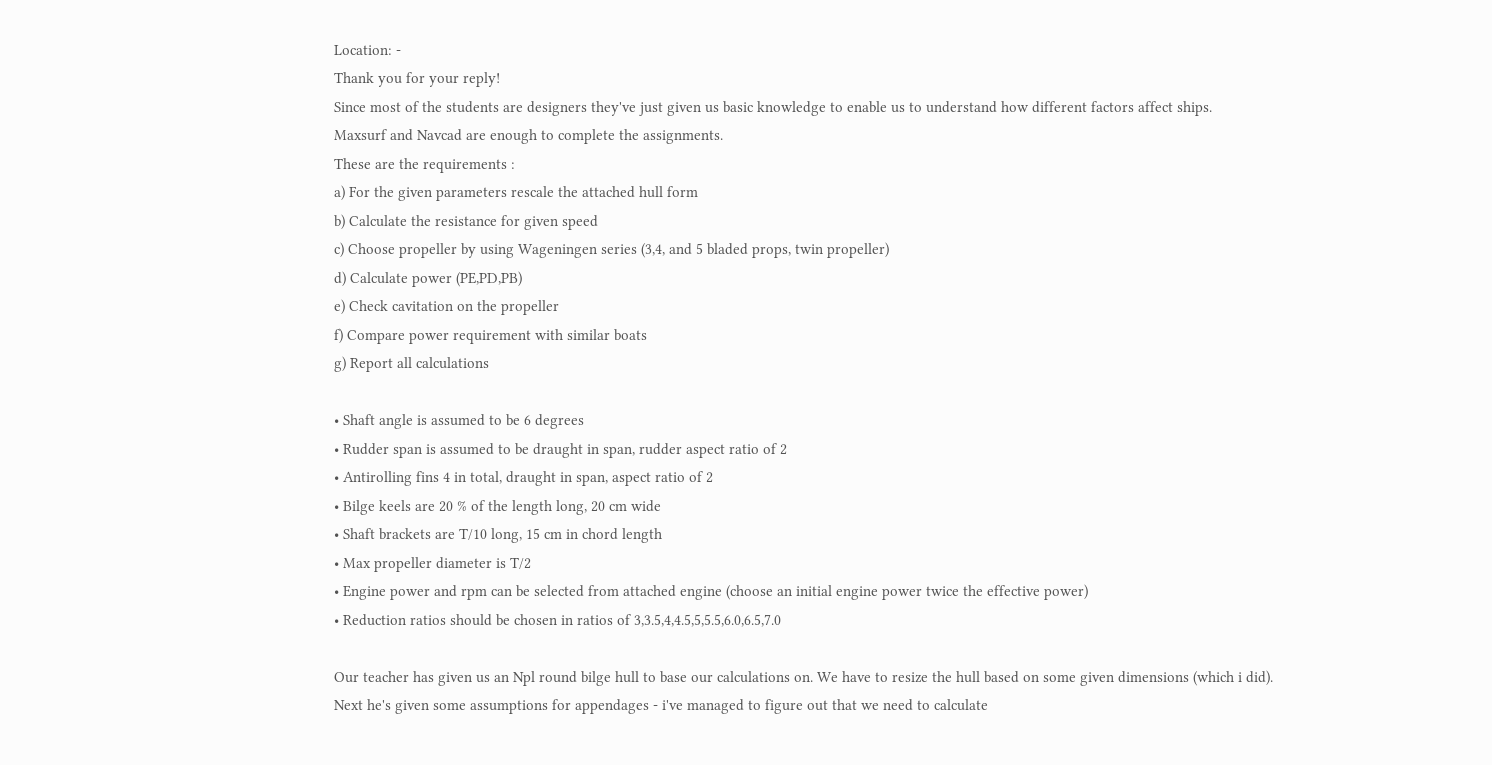Location: -
Thank you for your reply!
Since most of the students are designers they've just given us basic knowledge to enable us to understand how different factors affect ships.
Maxsurf and Navcad are enough to complete the assignments.
These are the requirements :
a) For the given parameters rescale the attached hull form
b) Calculate the resistance for given speed
c) Choose propeller by using Wageningen series (3,4, and 5 bladed props, twin propeller)
d) Calculate power (PE,PD,PB)
e) Check cavitation on the propeller
f) Compare power requirement with similar boats
g) Report all calculations

• Shaft angle is assumed to be 6 degrees
• Rudder span is assumed to be draught in span, rudder aspect ratio of 2
• Antirolling fins 4 in total, draught in span, aspect ratio of 2
• Bilge keels are 20 % of the length long, 20 cm wide
• Shaft brackets are T/10 long, 15 cm in chord length
• Max propeller diameter is T/2
• Engine power and rpm can be selected from attached engine (choose an initial engine power twice the effective power)
• Reduction ratios should be chosen in ratios of 3,3.5,4,4.5,5,5.5,6.0,6.5,7.0

Our teacher has given us an Npl round bilge hull to base our calculations on. We have to resize the hull based on some given dimensions (which i did).
Next he's given some assumptions for appendages - i've managed to figure out that we need to calculate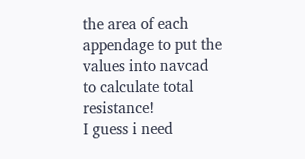the area of each appendage to put the values into navcad to calculate total resistance!
I guess i need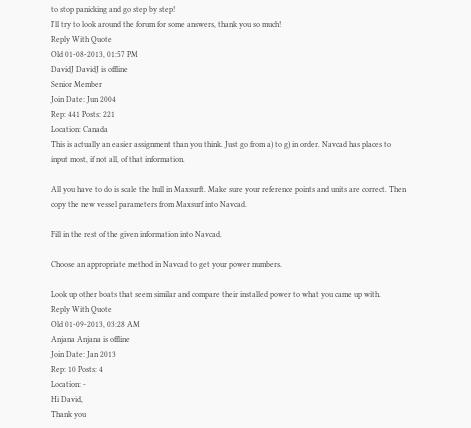to stop panicking and go step by step!
I'll try to look around the forum for some answers, thank you so much!
Reply With Quote
Old 01-08-2013, 01:57 PM
DavidJ DavidJ is offline
Senior Member
Join Date: Jun 2004
Rep: 441 Posts: 221
Location: Canada
This is actually an easier assignment than you think. Just go from a) to g) in order. Navcad has places to input most, if not all, of that information.

All you have to do is scale the hull in Maxsurft. Make sure your reference points and units are correct. Then copy the new vessel parameters from Maxsurf into Navcad.

Fill in the rest of the given information into Navcad.

Choose an appropriate method in Navcad to get your power numbers.

Look up other boats that seem similar and compare their installed power to what you came up with.
Reply With Quote
Old 01-09-2013, 03:28 AM
Anjana Anjana is offline
Join Date: Jan 2013
Rep: 10 Posts: 4
Location: -
Hi David,
Thank you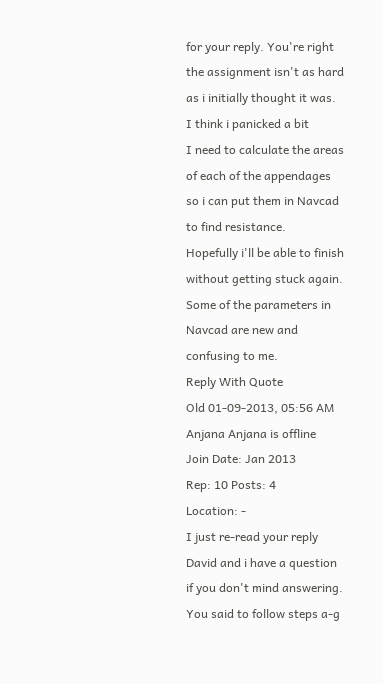for your reply. You're right the assignment isn't as hard as i initially thought it was. I think i panicked a bit
I need to calculate the areas of each of the appendages so i can put them in Navcad to find resistance.
Hopefully i'll be able to finish without getting stuck again. Some of the parameters in Navcad are new and confusing to me.
Reply With Quote
Old 01-09-2013, 05:56 AM
Anjana Anjana is offline
Join Date: Jan 2013
Rep: 10 Posts: 4
Location: -
I just re-read your reply David and i have a question if you don't mind answering.
You said to follow steps a-g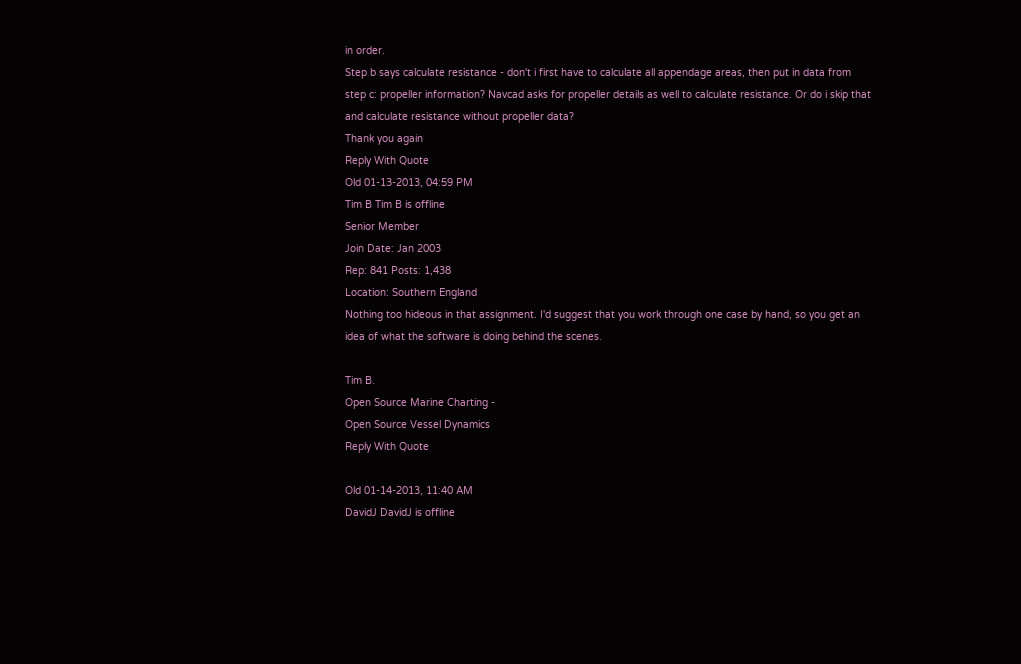in order.
Step b says calculate resistance - don't i first have to calculate all appendage areas, then put in data from step c: propeller information? Navcad asks for propeller details as well to calculate resistance. Or do i skip that and calculate resistance without propeller data?
Thank you again
Reply With Quote
Old 01-13-2013, 04:59 PM
Tim B Tim B is offline
Senior Member
Join Date: Jan 2003
Rep: 841 Posts: 1,438
Location: Southern England
Nothing too hideous in that assignment. I'd suggest that you work through one case by hand, so you get an idea of what the software is doing behind the scenes.

Tim B.
Open Source Marine Charting -
Open Source Vessel Dynamics
Reply With Quote

Old 01-14-2013, 11:40 AM
DavidJ DavidJ is offline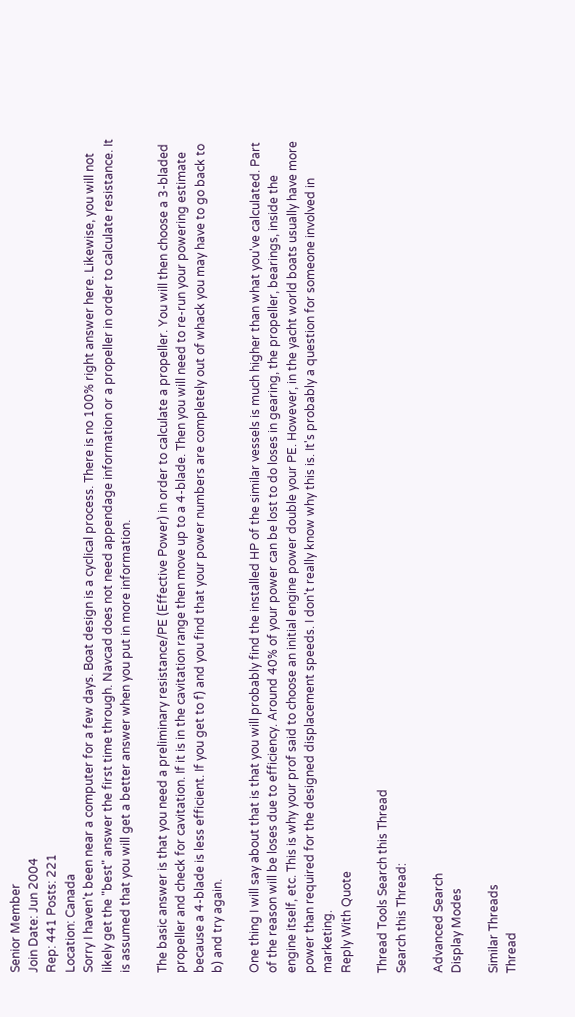Senior Member
Join Date: Jun 2004
Rep: 441 Posts: 221
Location: Canada
Sorry I haven't been near a computer for a few days. Boat design is a cyclical process. There is no 100% right answer here. Likewise, you will not likely get the "best" answer the first time through. Navcad does not need appendage information or a propeller in order to calculate resistance. It is assumed that you will get a better answer when you put in more information.

The basic answer is that you need a preliminary resistance/PE (Effective Power) in order to calculate a propeller. You will then choose a 3-bladed propeller and check for cavitation. If it is in the cavitation range then move up to a 4-blade. Then you will need to re-run your powering estimate because a 4-blade is less efficient. If you get to f) and you find that your power numbers are completely out of whack you may have to go back to b) and try again.

One thing I will say about that is that you will probably find the installed HP of the similar vessels is much higher than what you've calculated. Part of the reason will be loses due to efficiency. Around 40% of your power can be lost to do loses in gearing, the propeller, bearings, inside the engine itself, etc. This is why your prof said to choose an initial engine power double your PE. However, in the yacht world boats usually have more power than required for the designed displacement speeds. I don't really know why this is. It's probably a question for someone involved in marketing.
Reply With Quote

Thread Tools Search this Thread
Search this Thread:

Advanced Search
Display Modes

Similar Threads
Thread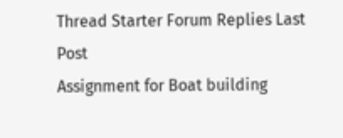Thread Starter Forum Replies Last Post
Assignment for Boat building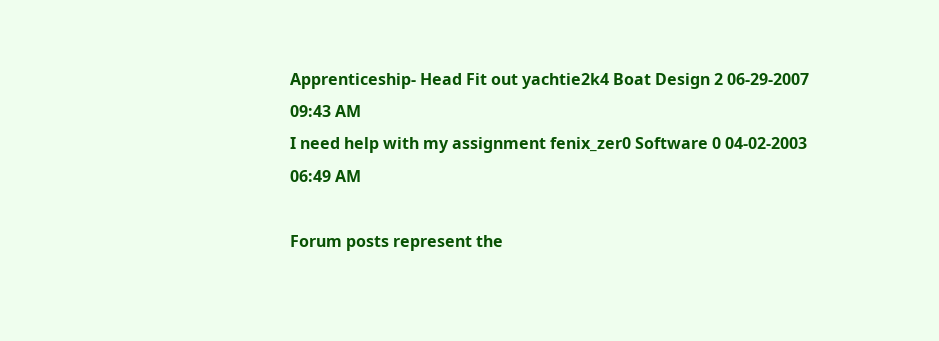Apprenticeship- Head Fit out yachtie2k4 Boat Design 2 06-29-2007
09:43 AM
I need help with my assignment fenix_zer0 Software 0 04-02-2003
06:49 AM

Forum posts represent the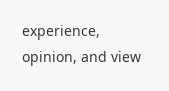experience, opinion, and view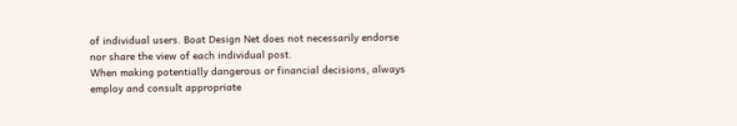of individual users. Boat Design Net does not necessarily endorse nor share the view of each individual post.
When making potentially dangerous or financial decisions, always employ and consult appropriate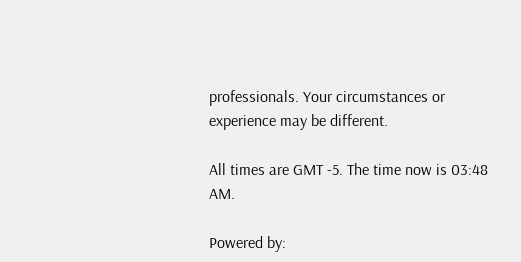professionals. Your circumstances or experience may be different.

All times are GMT -5. The time now is 03:48 AM.

Powered by: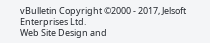vBulletin Copyright ©2000 - 2017, Jelsoft Enterprises Ltd.
Web Site Design and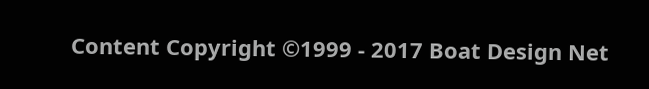Content Copyright ©1999 - 2017 Boat Design Net